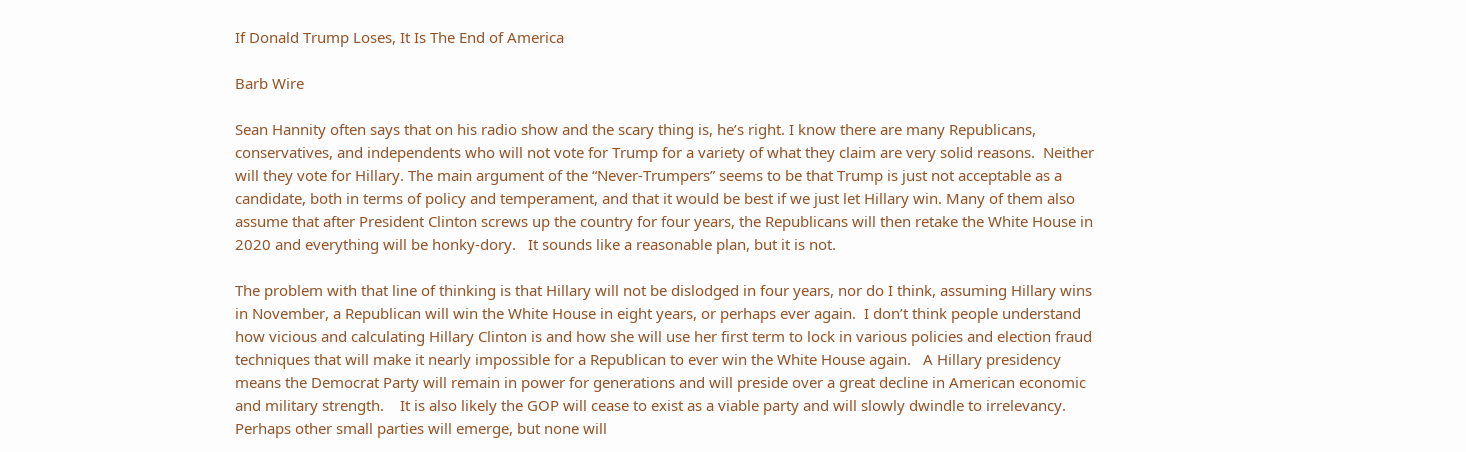If Donald Trump Loses, It Is The End of America

Barb Wire

Sean Hannity often says that on his radio show and the scary thing is, he’s right. I know there are many Republicans, conservatives, and independents who will not vote for Trump for a variety of what they claim are very solid reasons.  Neither will they vote for Hillary. The main argument of the “Never-Trumpers” seems to be that Trump is just not acceptable as a candidate, both in terms of policy and temperament, and that it would be best if we just let Hillary win. Many of them also assume that after President Clinton screws up the country for four years, the Republicans will then retake the White House in 2020 and everything will be honky-dory.   It sounds like a reasonable plan, but it is not.

The problem with that line of thinking is that Hillary will not be dislodged in four years, nor do I think, assuming Hillary wins in November, a Republican will win the White House in eight years, or perhaps ever again.  I don’t think people understand how vicious and calculating Hillary Clinton is and how she will use her first term to lock in various policies and election fraud techniques that will make it nearly impossible for a Republican to ever win the White House again.   A Hillary presidency means the Democrat Party will remain in power for generations and will preside over a great decline in American economic and military strength.    It is also likely the GOP will cease to exist as a viable party and will slowly dwindle to irrelevancy.  Perhaps other small parties will emerge, but none will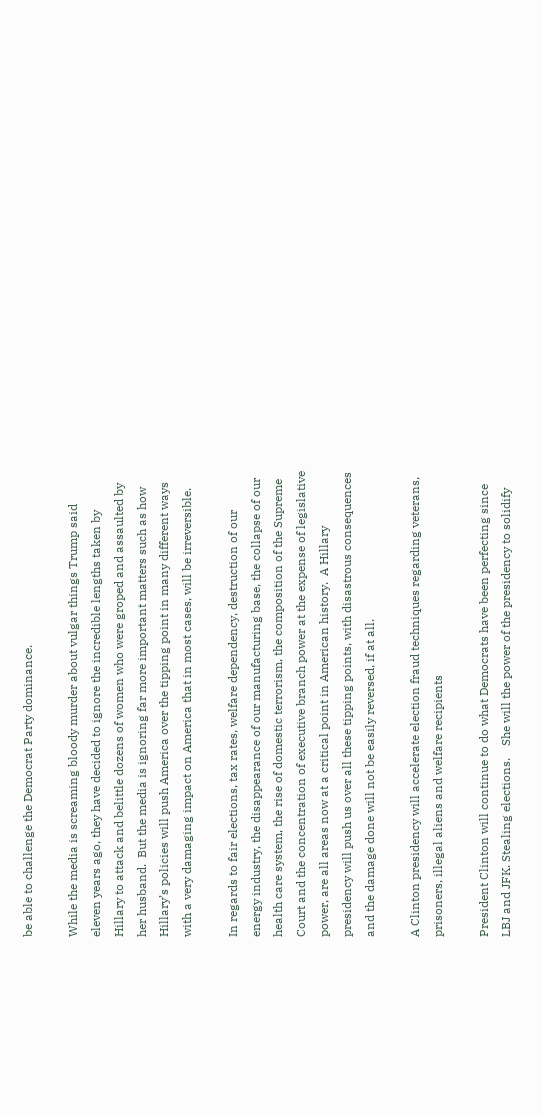be able to challenge the Democrat Party dominance.

While the media is screaming bloody murder about vulgar things Trump said eleven years ago, they have decided to ignore the incredible lengths taken by Hillary to attack and belittle dozens of women who were groped and assaulted by her husband.  But the media is ignoring far more important matters such as how Hillary’s policies will push America over the tipping point in many different ways with a very damaging impact on America that in most cases, will be irreversible.

In regards to fair elections, tax rates, welfare dependency, destruction of our energy industry, the disappearance of our manufacturing base, the collapse of our health care system, the rise of domestic terrorism, the composition of the Supreme Court and the concentration of executive branch power at the expense of legislative power, are all areas now at a critical point in American history.  A Hillary presidency will push us over all these tipping points, with disastrous consequences and the damage done will not be easily reversed, if at all.

A Clinton presidency will accelerate election fraud techniques regarding veterans, prisoners, illegal aliens and welfare recipients

President Clinton will continue to do what Democrats have been perfecting since LBJ and JFK. Stealing elections.    She will the power of the presidency to solidify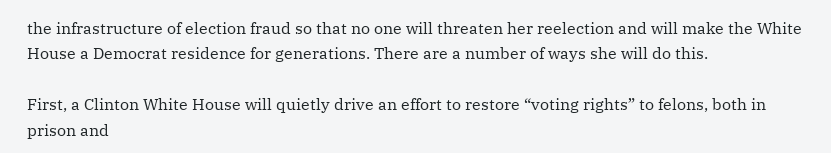the infrastructure of election fraud so that no one will threaten her reelection and will make the White House a Democrat residence for generations. There are a number of ways she will do this.

First, a Clinton White House will quietly drive an effort to restore “voting rights” to felons, both in prison and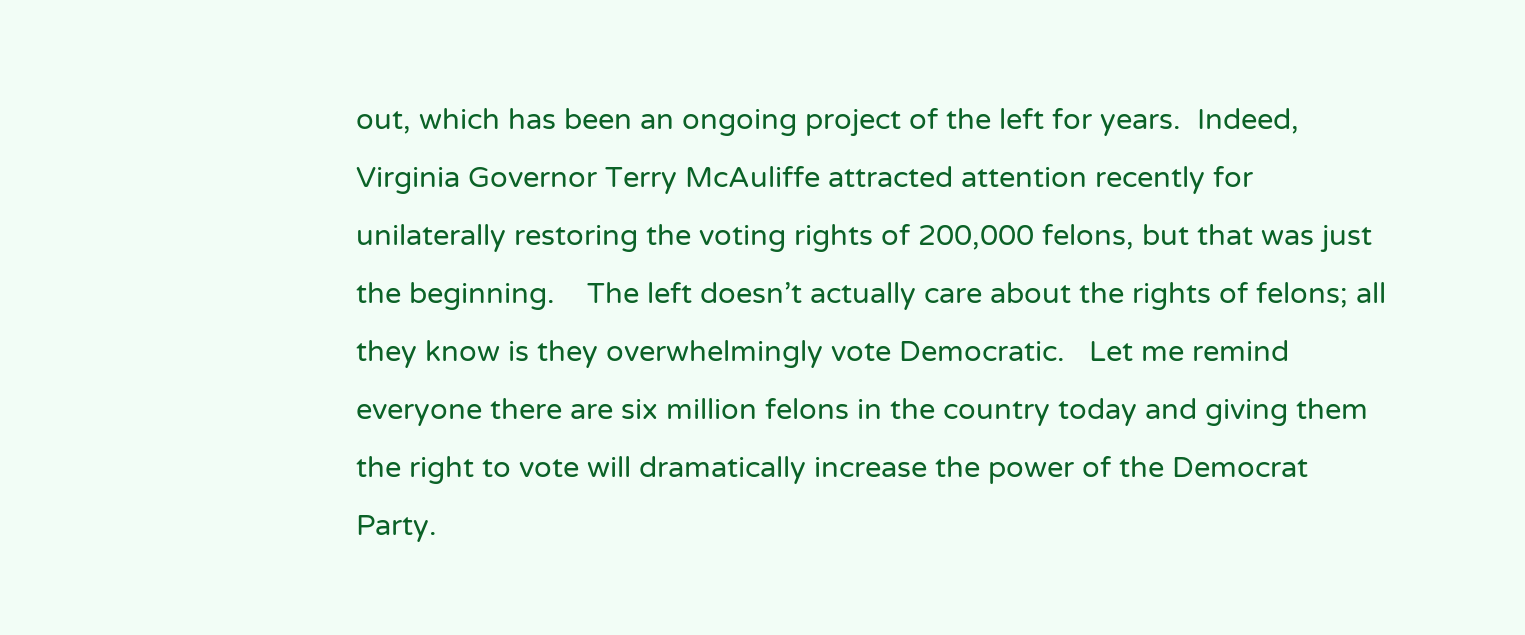out, which has been an ongoing project of the left for years.  Indeed, Virginia Governor Terry McAuliffe attracted attention recently for unilaterally restoring the voting rights of 200,000 felons, but that was just the beginning.    The left doesn’t actually care about the rights of felons; all they know is they overwhelmingly vote Democratic.   Let me remind everyone there are six million felons in the country today and giving them the right to vote will dramatically increase the power of the Democrat Party.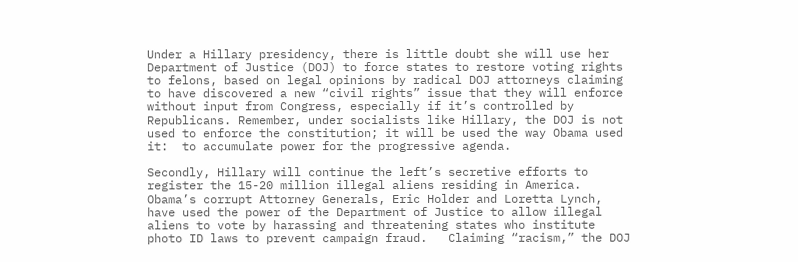Under a Hillary presidency, there is little doubt she will use her Department of Justice (DOJ) to force states to restore voting rights to felons, based on legal opinions by radical DOJ attorneys claiming to have discovered a new “civil rights” issue that they will enforce without input from Congress, especially if it’s controlled by Republicans. Remember, under socialists like Hillary, the DOJ is not used to enforce the constitution; it will be used the way Obama used it:  to accumulate power for the progressive agenda.

Secondly, Hillary will continue the left’s secretive efforts to register the 15-20 million illegal aliens residing in America.  Obama’s corrupt Attorney Generals, Eric Holder and Loretta Lynch, have used the power of the Department of Justice to allow illegal aliens to vote by harassing and threatening states who institute photo ID laws to prevent campaign fraud.   Claiming “racism,” the DOJ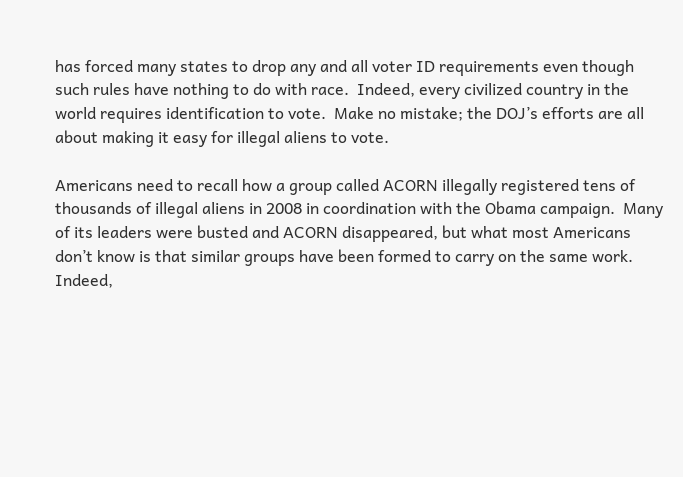has forced many states to drop any and all voter ID requirements even though such rules have nothing to do with race.  Indeed, every civilized country in the world requires identification to vote.  Make no mistake; the DOJ’s efforts are all about making it easy for illegal aliens to vote.

Americans need to recall how a group called ACORN illegally registered tens of thousands of illegal aliens in 2008 in coordination with the Obama campaign.  Many of its leaders were busted and ACORN disappeared, but what most Americans don’t know is that similar groups have been formed to carry on the same work.   Indeed,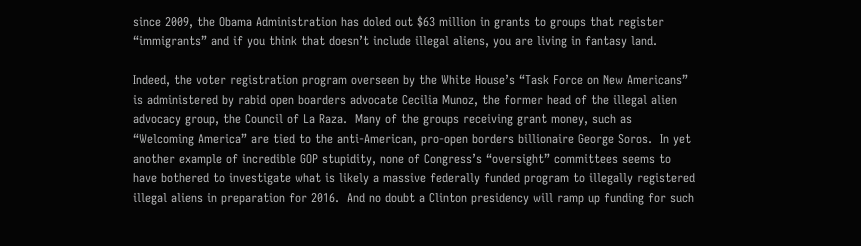since 2009, the Obama Administration has doled out $63 million in grants to groups that register “immigrants” and if you think that doesn’t include illegal aliens, you are living in fantasy land.

Indeed, the voter registration program overseen by the White House’s “Task Force on New Americans”  is administered by rabid open boarders advocate Cecilia Munoz, the former head of the illegal alien advocacy group, the Council of La Raza.  Many of the groups receiving grant money, such as “Welcoming America” are tied to the anti-American, pro-open borders billionaire George Soros.  In yet another example of incredible GOP stupidity, none of Congress’s “oversight” committees seems to have bothered to investigate what is likely a massive federally funded program to illegally registered illegal aliens in preparation for 2016.  And no doubt a Clinton presidency will ramp up funding for such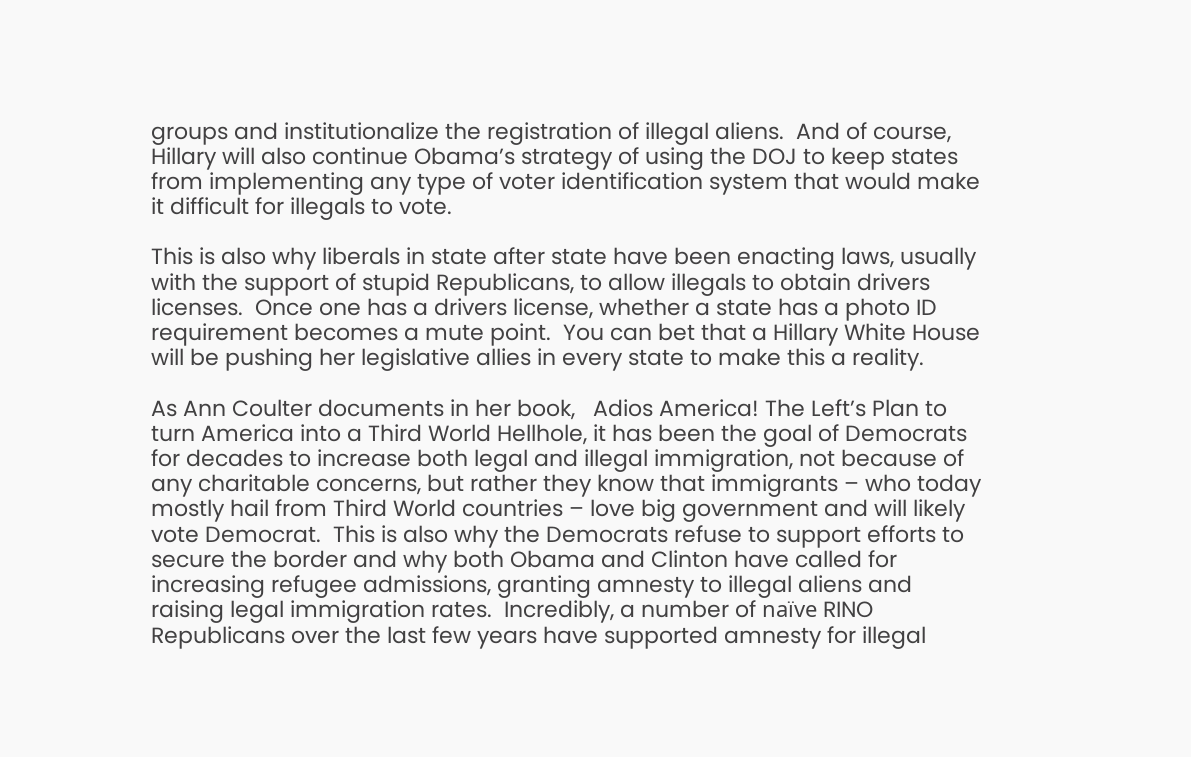groups and institutionalize the registration of illegal aliens.  And of course, Hillary will also continue Obama’s strategy of using the DOJ to keep states from implementing any type of voter identification system that would make it difficult for illegals to vote.

This is also why liberals in state after state have been enacting laws, usually with the support of stupid Republicans, to allow illegals to obtain drivers licenses.  Once one has a drivers license, whether a state has a photo ID requirement becomes a mute point.  You can bet that a Hillary White House will be pushing her legislative allies in every state to make this a reality.

As Ann Coulter documents in her book,   Adios America! The Left’s Plan to turn America into a Third World Hellhole, it has been the goal of Democrats for decades to increase both legal and illegal immigration, not because of any charitable concerns, but rather they know that immigrants – who today mostly hail from Third World countries – love big government and will likely vote Democrat.  This is also why the Democrats refuse to support efforts to secure the border and why both Obama and Clinton have called for increasing refugee admissions, granting amnesty to illegal aliens and raising legal immigration rates.  Incredibly, a number of naïve RINO Republicans over the last few years have supported amnesty for illegal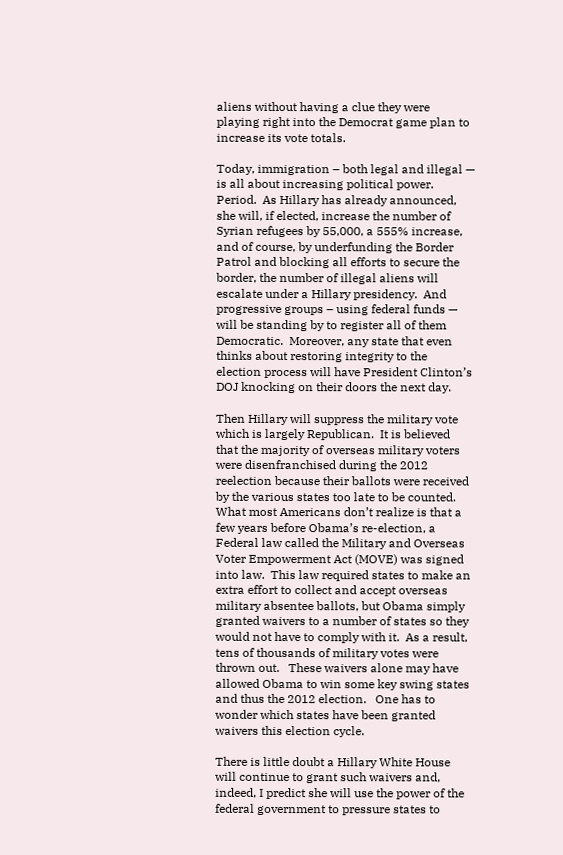aliens without having a clue they were playing right into the Democrat game plan to increase its vote totals.

Today, immigration – both legal and illegal — is all about increasing political power.  Period.  As Hillary has already announced, she will, if elected, increase the number of Syrian refugees by 55,000, a 555% increase, and of course, by underfunding the Border Patrol and blocking all efforts to secure the border, the number of illegal aliens will escalate under a Hillary presidency.  And progressive groups – using federal funds — will be standing by to register all of them Democratic.  Moreover, any state that even thinks about restoring integrity to the election process will have President Clinton’s DOJ knocking on their doors the next day.

Then Hillary will suppress the military vote which is largely Republican.  It is believed that the majority of overseas military voters were disenfranchised during the 2012 reelection because their ballots were received by the various states too late to be counted.   What most Americans don’t realize is that a few years before Obama’s re-election, a Federal law called the Military and Overseas Voter Empowerment Act (MOVE) was signed into law.  This law required states to make an extra effort to collect and accept overseas military absentee ballots, but Obama simply granted waivers to a number of states so they would not have to comply with it.  As a result, tens of thousands of military votes were thrown out.   These waivers alone may have allowed Obama to win some key swing states and thus the 2012 election.   One has to wonder which states have been granted waivers this election cycle.

There is little doubt a Hillary White House will continue to grant such waivers and, indeed, I predict she will use the power of the federal government to pressure states to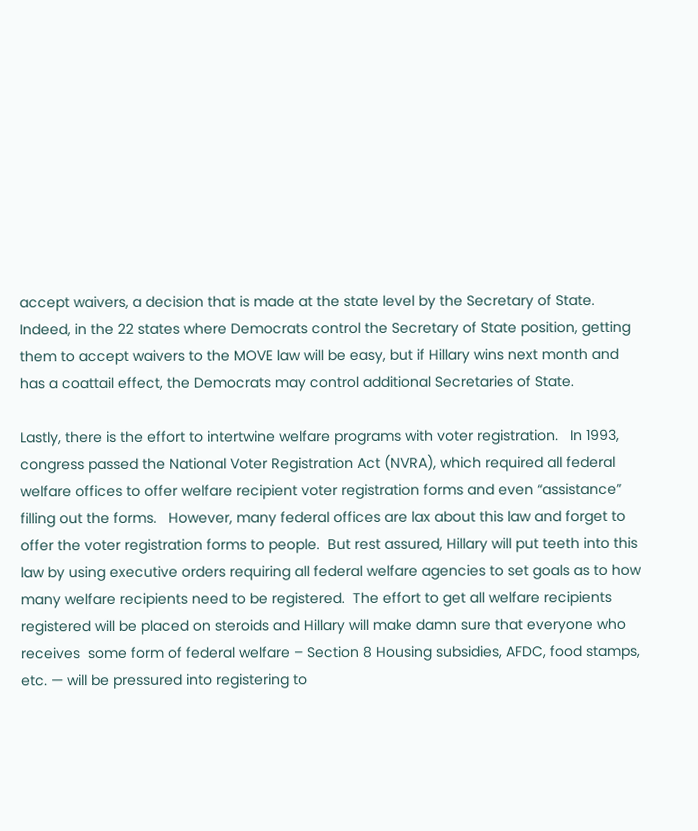accept waivers, a decision that is made at the state level by the Secretary of State.  Indeed, in the 22 states where Democrats control the Secretary of State position, getting them to accept waivers to the MOVE law will be easy, but if Hillary wins next month and has a coattail effect, the Democrats may control additional Secretaries of State.

Lastly, there is the effort to intertwine welfare programs with voter registration.   In 1993, congress passed the National Voter Registration Act (NVRA), which required all federal welfare offices to offer welfare recipient voter registration forms and even “assistance” filling out the forms.   However, many federal offices are lax about this law and forget to offer the voter registration forms to people.  But rest assured, Hillary will put teeth into this law by using executive orders requiring all federal welfare agencies to set goals as to how many welfare recipients need to be registered.  The effort to get all welfare recipients registered will be placed on steroids and Hillary will make damn sure that everyone who receives  some form of federal welfare – Section 8 Housing subsidies, AFDC, food stamps, etc. — will be pressured into registering to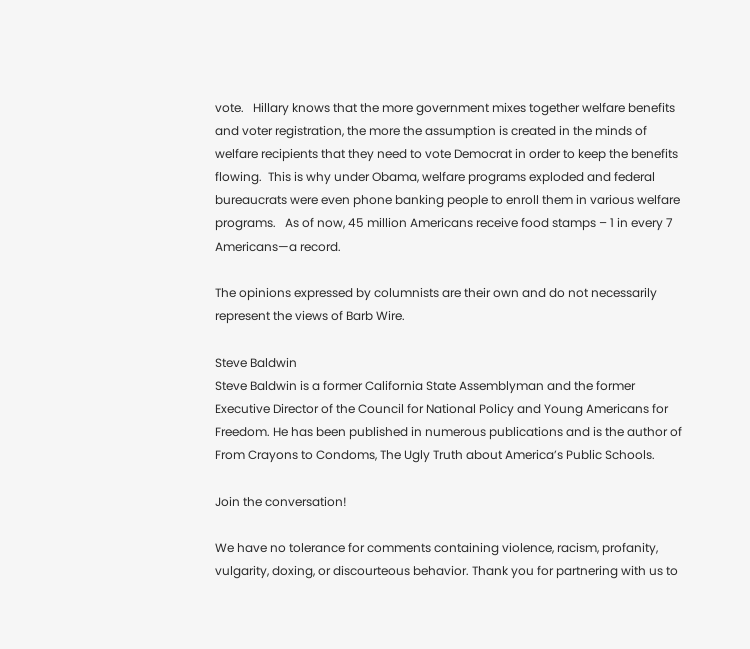vote.   Hillary knows that the more government mixes together welfare benefits and voter registration, the more the assumption is created in the minds of welfare recipients that they need to vote Democrat in order to keep the benefits flowing.  This is why under Obama, welfare programs exploded and federal bureaucrats were even phone banking people to enroll them in various welfare programs.   As of now, 45 million Americans receive food stamps – 1 in every 7 Americans—a record.

The opinions expressed by columnists are their own and do not necessarily represent the views of Barb Wire.

Steve Baldwin
Steve Baldwin is a former California State Assemblyman and the former Executive Director of the Council for National Policy and Young Americans for Freedom. He has been published in numerous publications and is the author of From Crayons to Condoms, The Ugly Truth about America’s Public Schools.

Join the conversation!

We have no tolerance for comments containing violence, racism, profanity, vulgarity, doxing, or discourteous behavior. Thank you for partnering with us to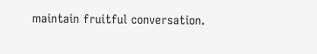maintain fruitful conversation.